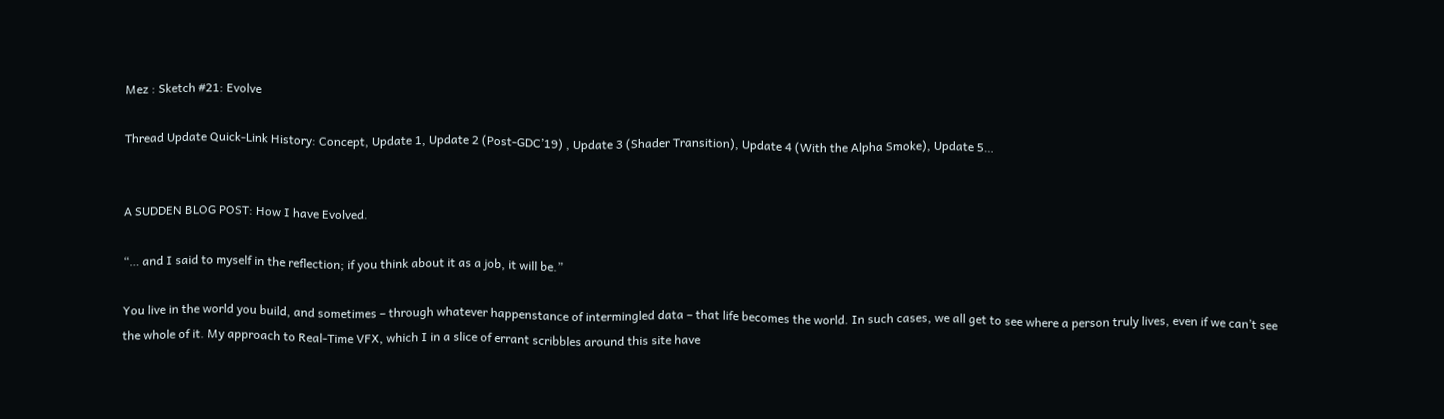Mez : Sketch #21: Evolve

Thread Update Quick-Link History: Concept, Update 1, Update 2 (Post-GDC’19) , Update 3 (Shader Transition), Update 4 (With the Alpha Smoke), Update 5…


A SUDDEN BLOG POST: How I have Evolved.

“… and I said to myself in the reflection; if you think about it as a job, it will be.”

You live in the world you build, and sometimes – through whatever happenstance of intermingled data – that life becomes the world. In such cases, we all get to see where a person truly lives, even if we can’t see the whole of it. My approach to Real-Time VFX, which I in a slice of errant scribbles around this site have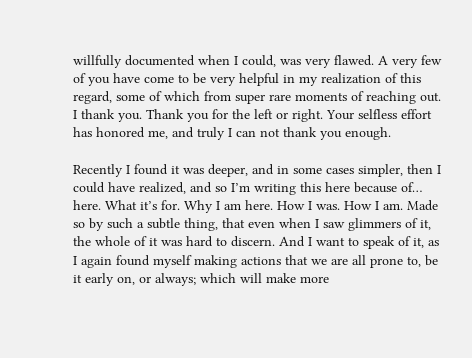willfully documented when I could, was very flawed. A very few of you have come to be very helpful in my realization of this regard, some of which from super rare moments of reaching out. I thank you. Thank you for the left or right. Your selfless effort has honored me, and truly I can not thank you enough.

Recently I found it was deeper, and in some cases simpler, then I could have realized, and so I’m writing this here because of… here. What it’s for. Why I am here. How I was. How I am. Made so by such a subtle thing, that even when I saw glimmers of it, the whole of it was hard to discern. And I want to speak of it, as I again found myself making actions that we are all prone to, be it early on, or always; which will make more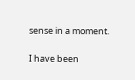sense in a moment.

I have been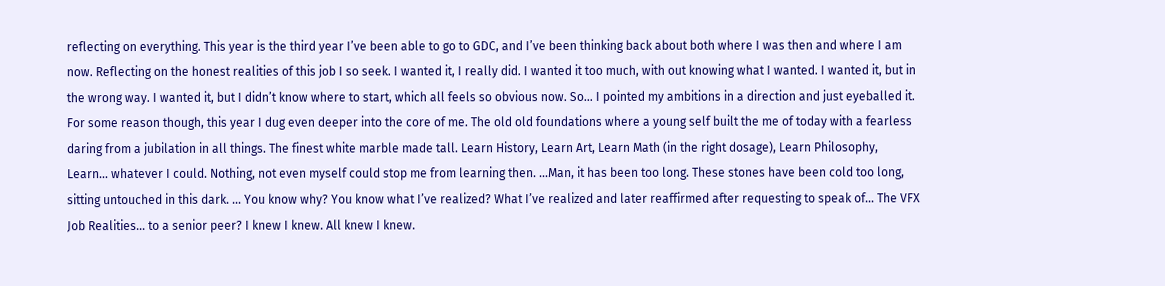reflecting on everything. This year is the third year I’ve been able to go to GDC, and I’ve been thinking back about both where I was then and where I am now. Reflecting on the honest realities of this job I so seek. I wanted it, I really did. I wanted it too much, with out knowing what I wanted. I wanted it, but in the wrong way. I wanted it, but I didn’t know where to start, which all feels so obvious now. So… I pointed my ambitions in a direction and just eyeballed it. For some reason though, this year I dug even deeper into the core of me. The old old foundations where a young self built the me of today with a fearless daring from a jubilation in all things. The finest white marble made tall. Learn History, Learn Art, Learn Math (in the right dosage), Learn Philosophy, Learn… whatever I could. Nothing, not even myself could stop me from learning then. …Man, it has been too long. These stones have been cold too long, sitting untouched in this dark. … You know why? You know what I’ve realized? What I’ve realized and later reaffirmed after requesting to speak of… The VFX Job Realities… to a senior peer? I knew I knew. All knew I knew.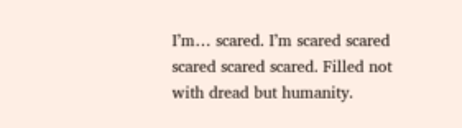I’m… scared. I’m scared scared scared scared scared. Filled not with dread but humanity.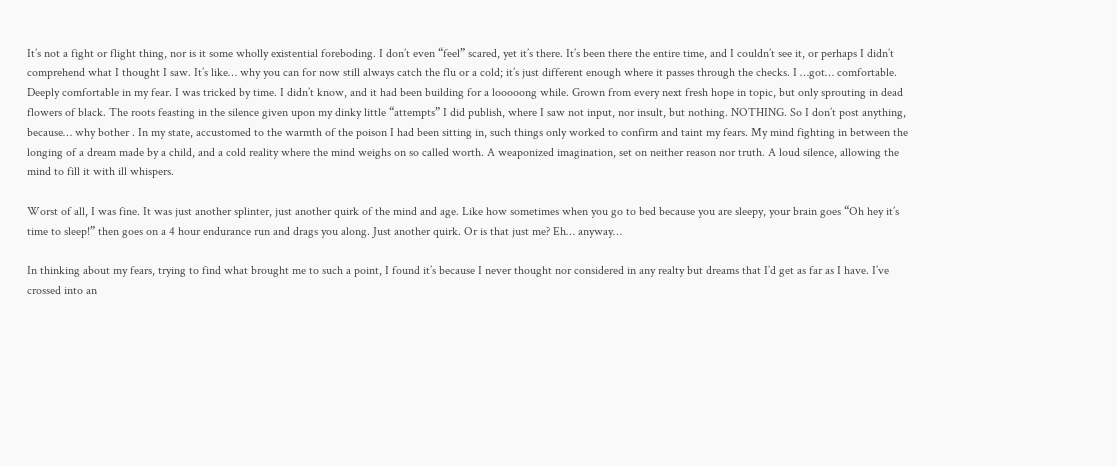It’s not a fight or flight thing, nor is it some wholly existential foreboding. I don’t even “feel” scared, yet it’s there. It’s been there the entire time, and I couldn’t see it, or perhaps I didn’t comprehend what I thought I saw. It’s like… why you can for now still always catch the flu or a cold; it’s just different enough where it passes through the checks. I …got… comfortable. Deeply comfortable in my fear. I was tricked by time. I didn’t know, and it had been building for a looooong while. Grown from every next fresh hope in topic, but only sprouting in dead flowers of black. The roots feasting in the silence given upon my dinky little “attempts” I did publish, where I saw not input, nor insult, but nothing. NOTHING. So I don’t post anything, because… why bother . In my state, accustomed to the warmth of the poison I had been sitting in, such things only worked to confirm and taint my fears. My mind fighting in between the longing of a dream made by a child, and a cold reality where the mind weighs on so called worth. A weaponized imagination, set on neither reason nor truth. A loud silence, allowing the mind to fill it with ill whispers.

Worst of all, I was fine. It was just another splinter, just another quirk of the mind and age. Like how sometimes when you go to bed because you are sleepy, your brain goes “Oh hey it’s time to sleep!” then goes on a 4 hour endurance run and drags you along. Just another quirk. Or is that just me? Eh… anyway…

In thinking about my fears, trying to find what brought me to such a point, I found it’s because I never thought nor considered in any realty but dreams that I’d get as far as I have. I’ve crossed into an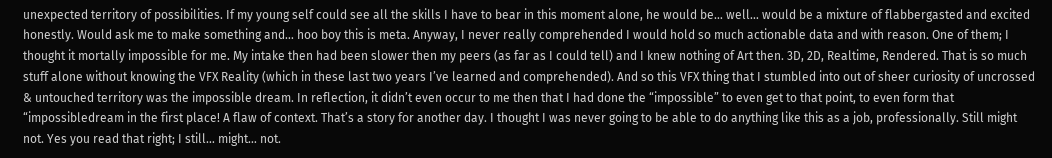unexpected territory of possibilities. If my young self could see all the skills I have to bear in this moment alone, he would be… well… would be a mixture of flabbergasted and excited honestly. Would ask me to make something and… hoo boy this is meta. Anyway, I never really comprehended I would hold so much actionable data and with reason. One of them; I thought it mortally impossible for me. My intake then had been slower then my peers (as far as I could tell) and I knew nothing of Art then. 3D, 2D, Realtime, Rendered. That is so much stuff alone without knowing the VFX Reality (which in these last two years I’ve learned and comprehended). And so this VFX thing that I stumbled into out of sheer curiosity of uncrossed & untouched territory was the impossible dream. In reflection, it didn’t even occur to me then that I had done the “impossible” to even get to that point, to even form that “impossibledream in the first place! A flaw of context. That’s a story for another day. I thought I was never going to be able to do anything like this as a job, professionally. Still might not. Yes you read that right; I still… might… not.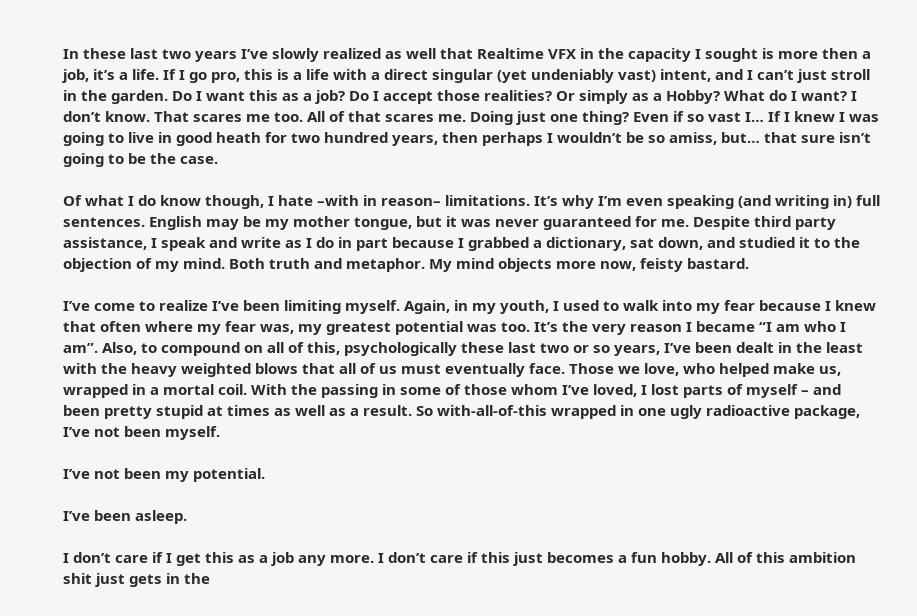In these last two years I’ve slowly realized as well that Realtime VFX in the capacity I sought is more then a job, it’s a life. If I go pro, this is a life with a direct singular (yet undeniably vast) intent, and I can’t just stroll in the garden. Do I want this as a job? Do I accept those realities? Or simply as a Hobby? What do I want? I don’t know. That scares me too. All of that scares me. Doing just one thing? Even if so vast I… If I knew I was going to live in good heath for two hundred years, then perhaps I wouldn’t be so amiss, but… that sure isn’t going to be the case.

Of what I do know though, I hate –with in reason– limitations. It’s why I’m even speaking (and writing in) full sentences. English may be my mother tongue, but it was never guaranteed for me. Despite third party assistance, I speak and write as I do in part because I grabbed a dictionary, sat down, and studied it to the objection of my mind. Both truth and metaphor. My mind objects more now, feisty bastard.

I’ve come to realize I’ve been limiting myself. Again, in my youth, I used to walk into my fear because I knew that often where my fear was, my greatest potential was too. It’s the very reason I became “I am who I am”. Also, to compound on all of this, psychologically these last two or so years, I’ve been dealt in the least with the heavy weighted blows that all of us must eventually face. Those we love, who helped make us, wrapped in a mortal coil. With the passing in some of those whom I’ve loved, I lost parts of myself – and been pretty stupid at times as well as a result. So with-all-of-this wrapped in one ugly radioactive package, I’ve not been myself.

I’ve not been my potential.

I’ve been asleep.

I don’t care if I get this as a job any more. I don’t care if this just becomes a fun hobby. All of this ambition shit just gets in the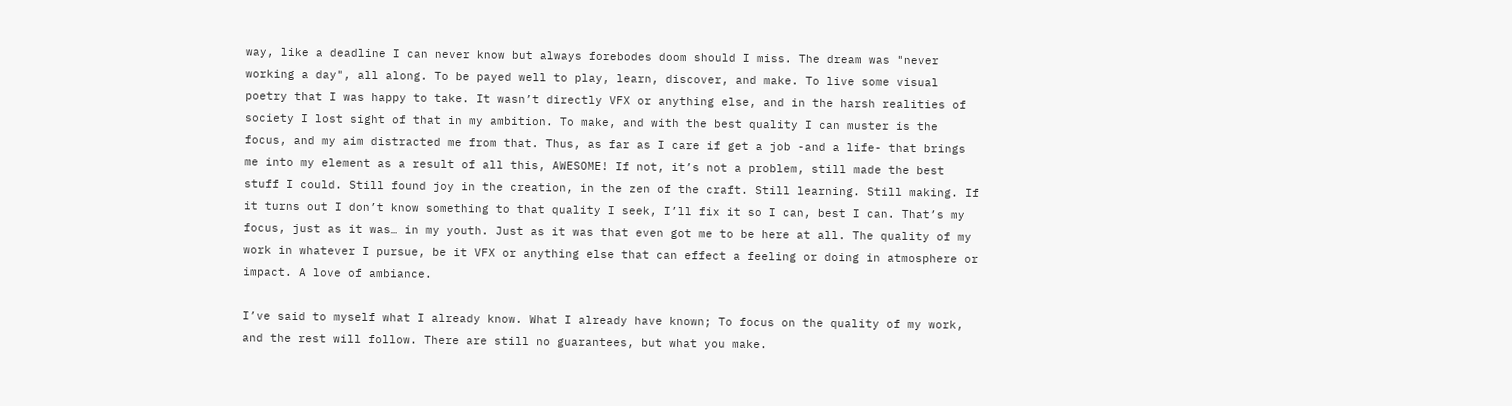way, like a deadline I can never know but always forebodes doom should I miss. The dream was "never working a day", all along. To be payed well to play, learn, discover, and make. To live some visual poetry that I was happy to take. It wasn’t directly VFX or anything else, and in the harsh realities of society I lost sight of that in my ambition. To make, and with the best quality I can muster is the focus, and my aim distracted me from that. Thus, as far as I care if get a job -and a life- that brings me into my element as a result of all this, AWESOME! If not, it’s not a problem, still made the best stuff I could. Still found joy in the creation, in the zen of the craft. Still learning. Still making. If it turns out I don’t know something to that quality I seek, I’ll fix it so I can, best I can. That’s my focus, just as it was… in my youth. Just as it was that even got me to be here at all. The quality of my work in whatever I pursue, be it VFX or anything else that can effect a feeling or doing in atmosphere or impact. A love of ambiance.

I’ve said to myself what I already know. What I already have known; To focus on the quality of my work, and the rest will follow. There are still no guarantees, but what you make.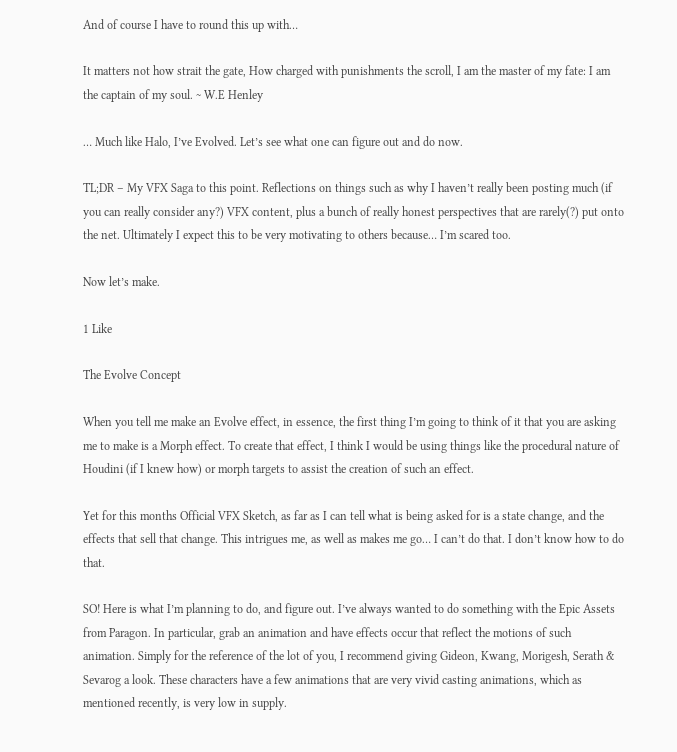And of course I have to round this up with…

It matters not how strait the gate, How charged with punishments the scroll, I am the master of my fate: I am the captain of my soul. ~ W.E Henley

… Much like Halo, I’ve Evolved. Let’s see what one can figure out and do now.

TL;DR – My VFX Saga to this point. Reflections on things such as why I haven’t really been posting much (if you can really consider any?) VFX content, plus a bunch of really honest perspectives that are rarely(?) put onto the net. Ultimately I expect this to be very motivating to others because… I’m scared too.

Now let’s make.

1 Like

The Evolve Concept

When you tell me make an Evolve effect, in essence, the first thing I’m going to think of it that you are asking me to make is a Morph effect. To create that effect, I think I would be using things like the procedural nature of Houdini (if I knew how) or morph targets to assist the creation of such an effect.

Yet for this months Official VFX Sketch, as far as I can tell what is being asked for is a state change, and the effects that sell that change. This intrigues me, as well as makes me go… I can’t do that. I don’t know how to do that.

SO! Here is what I’m planning to do, and figure out. I’ve always wanted to do something with the Epic Assets from Paragon. In particular, grab an animation and have effects occur that reflect the motions of such animation. Simply for the reference of the lot of you, I recommend giving Gideon, Kwang, Morigesh, Serath & Sevarog a look. These characters have a few animations that are very vivid casting animations, which as mentioned recently, is very low in supply.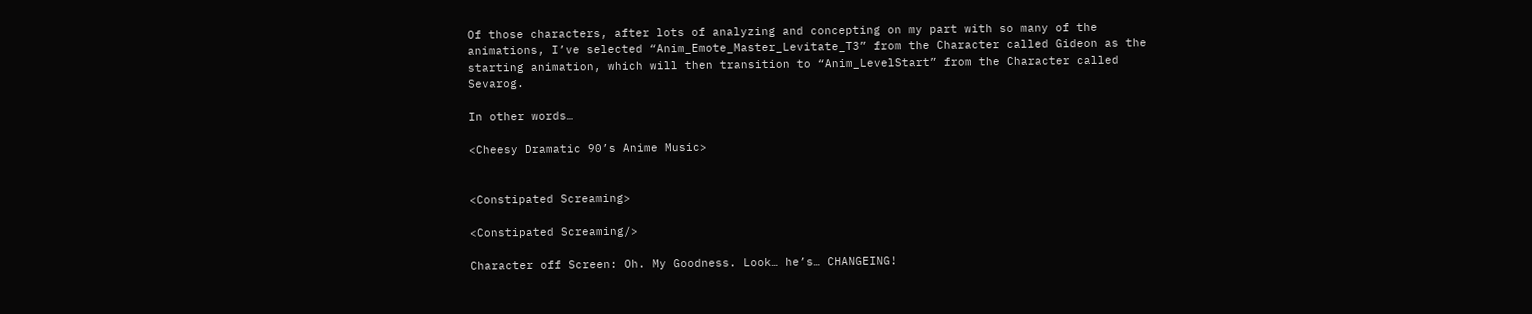Of those characters, after lots of analyzing and concepting on my part with so many of the animations, I’ve selected “Anim_Emote_Master_Levitate_T3” from the Character called Gideon as the starting animation, which will then transition to “Anim_LevelStart” from the Character called Sevarog.

In other words…

<Cheesy Dramatic 90’s Anime Music>


<Constipated Screaming>

<Constipated Screaming/>

Character off Screen: Oh. My Goodness. Look… he’s… CHANGEING!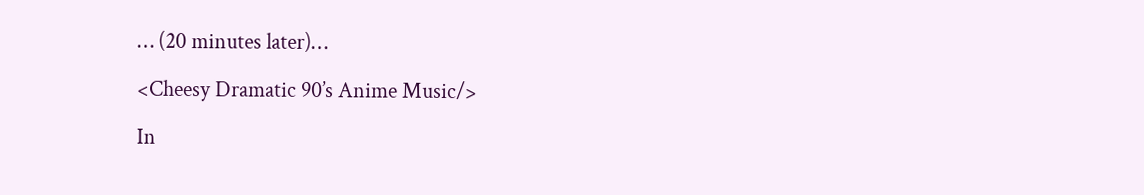… (20 minutes later)…

<Cheesy Dramatic 90’s Anime Music/>

In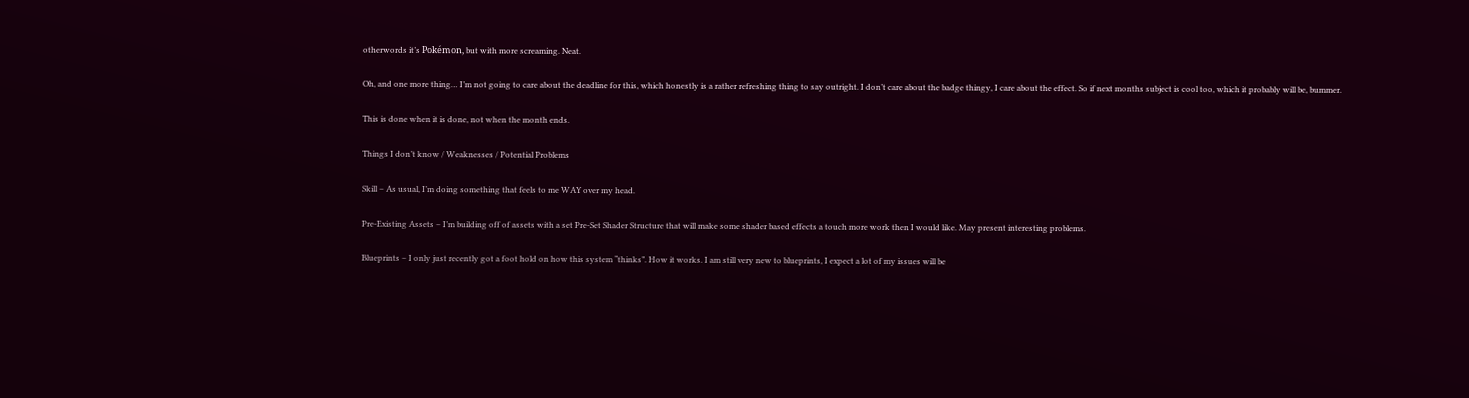otherwords it’s Pokémon, but with more screaming. Neat.

Oh, and one more thing… I’m not going to care about the deadline for this, which honestly is a rather refreshing thing to say outright. I don’t care about the badge thingy, I care about the effect. So if next months subject is cool too, which it probably will be, bummer.

This is done when it is done, not when the month ends.

Things I don’t know / Weaknesses / Potential Problems

Skill – As usual, I’m doing something that feels to me WAY over my head.

Pre-Existing Assets – I’m building off of assets with a set Pre-Set Shader Structure that will make some shader based effects a touch more work then I would like. May present interesting problems.

Blueprints – I only just recently got a foot hold on how this system “thinks”. How it works. I am still very new to blueprints, I expect a lot of my issues will be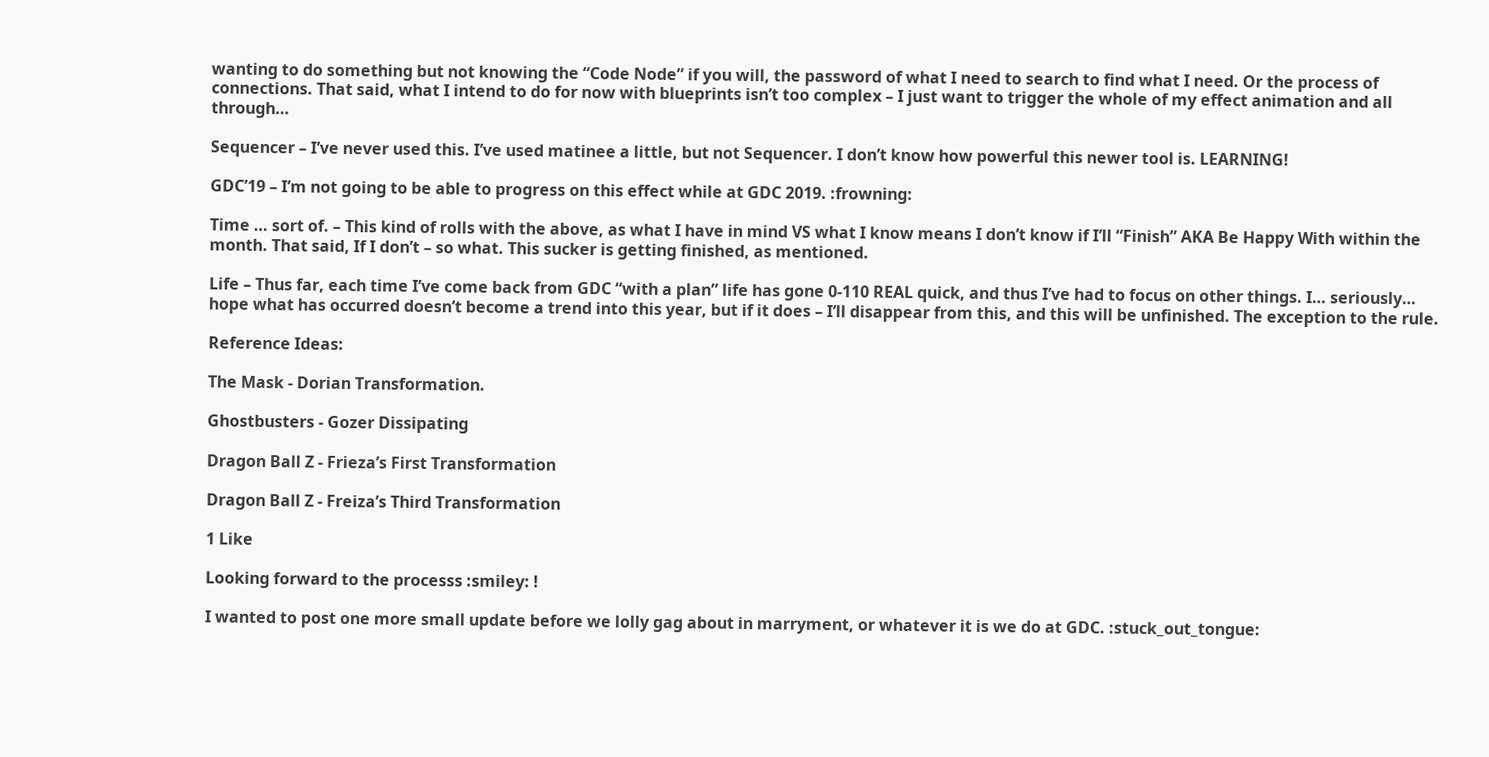wanting to do something but not knowing the “Code Node” if you will, the password of what I need to search to find what I need. Or the process of connections. That said, what I intend to do for now with blueprints isn’t too complex – I just want to trigger the whole of my effect animation and all through…

Sequencer – I’ve never used this. I’ve used matinee a little, but not Sequencer. I don’t know how powerful this newer tool is. LEARNING!

GDC’19 – I’m not going to be able to progress on this effect while at GDC 2019. :frowning:

Time … sort of. – This kind of rolls with the above, as what I have in mind VS what I know means I don’t know if I’ll “Finish” AKA Be Happy With within the month. That said, If I don’t – so what. This sucker is getting finished, as mentioned.

Life – Thus far, each time I’ve come back from GDC “with a plan” life has gone 0-110 REAL quick, and thus I’ve had to focus on other things. I… seriously… hope what has occurred doesn’t become a trend into this year, but if it does – I’ll disappear from this, and this will be unfinished. The exception to the rule.

Reference Ideas:

The Mask - Dorian Transformation.

Ghostbusters - Gozer Dissipating

Dragon Ball Z - Frieza’s First Transformation

Dragon Ball Z - Freiza’s Third Transformation

1 Like

Looking forward to the processs :smiley: !

I wanted to post one more small update before we lolly gag about in marryment, or whatever it is we do at GDC. :stuck_out_tongue: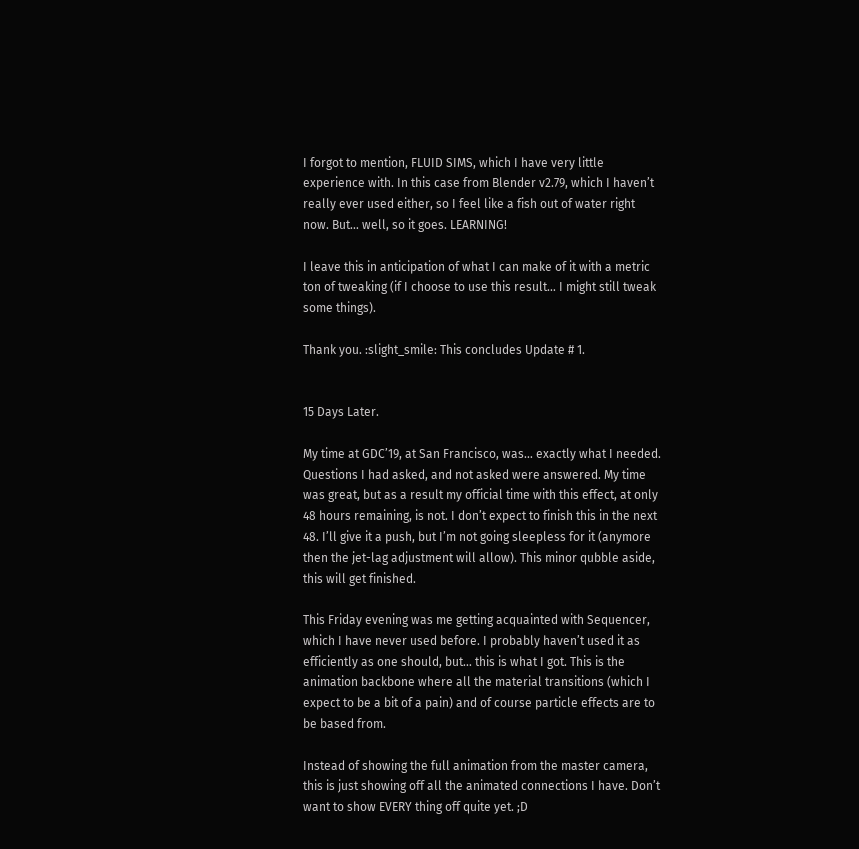I forgot to mention, FLUID SIMS, which I have very little experience with. In this case from Blender v2.79, which I haven’t really ever used either, so I feel like a fish out of water right now. But… well, so it goes. LEARNING!

I leave this in anticipation of what I can make of it with a metric ton of tweaking (if I choose to use this result… I might still tweak some things).

Thank you. :slight_smile: This concludes Update # 1.


15 Days Later.

My time at GDC’19, at San Francisco, was… exactly what I needed. Questions I had asked, and not asked were answered. My time was great, but as a result my official time with this effect, at only 48 hours remaining, is not. I don’t expect to finish this in the next 48. I’ll give it a push, but I’m not going sleepless for it (anymore then the jet-lag adjustment will allow). This minor qubble aside, this will get finished.

This Friday evening was me getting acquainted with Sequencer, which I have never used before. I probably haven’t used it as efficiently as one should, but… this is what I got. This is the animation backbone where all the material transitions (which I expect to be a bit of a pain) and of course particle effects are to be based from.

Instead of showing the full animation from the master camera, this is just showing off all the animated connections I have. Don’t want to show EVERY thing off quite yet. ;D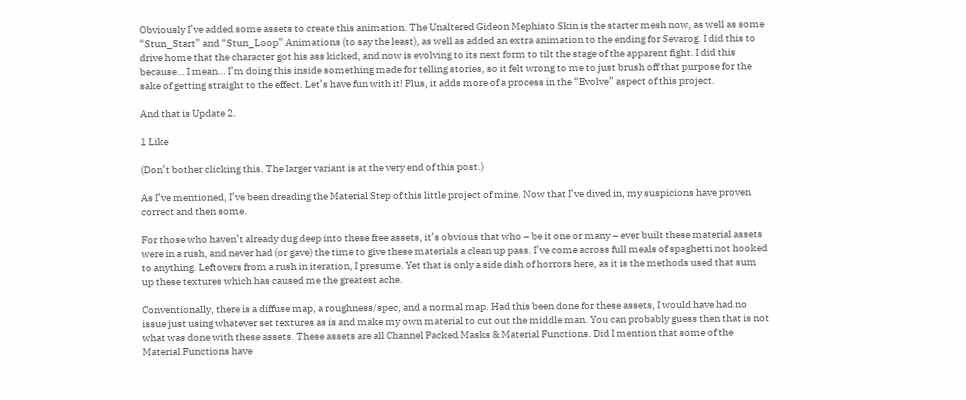Obviously I’ve added some assets to create this animation. The Unaltered Gideon Mephisto Skin is the starter mesh now, as well as some “Stun_Start” and “Stun_Loop” Animations (to say the least), as well as added an extra animation to the ending for Sevarog. I did this to drive home that the character got his ass kicked, and now is evolving to its next form to tilt the stage of the apparent fight. I did this because… I mean… I’m doing this inside something made for telling stories, so it felt wrong to me to just brush off that purpose for the sake of getting straight to the effect. Let’s have fun with it! Plus, it adds more of a process in the “Evolve” aspect of this project.

And that is Update 2.

1 Like

(Don’t bother clicking this. The larger variant is at the very end of this post.)

As I’ve mentioned, I’ve been dreading the Material Step of this little project of mine. Now that I’ve dived in, my suspicions have proven correct and then some.

For those who haven’t already dug deep into these free assets, it’s obvious that who – be it one or many – ever built these material assets were in a rush, and never had (or gave) the time to give these materials a clean up pass. I’ve come across full meals of spaghetti not hooked to anything. Leftovers from a rush in iteration, I presume. Yet that is only a side dish of horrors here, as it is the methods used that sum up these textures which has caused me the greatest ache.

Conventionally, there is a diffuse map, a roughness/spec, and a normal map. Had this been done for these assets, I would have had no issue just using whatever set textures as is and make my own material to cut out the middle man. You can probably guess then that is not what was done with these assets. These assets are all Channel Packed Masks & Material Functions. Did I mention that some of the Material Functions have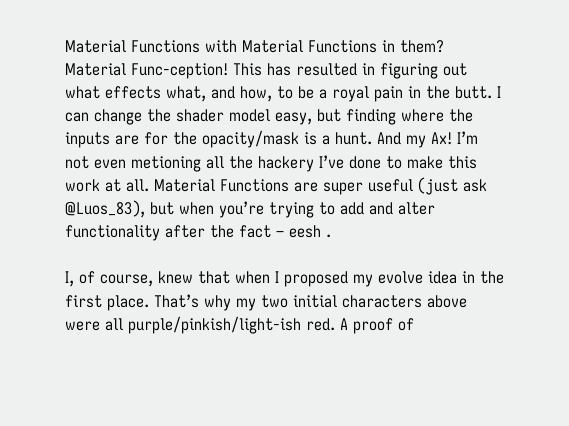Material Functions with Material Functions in them? Material Func-ception! This has resulted in figuring out what effects what, and how, to be a royal pain in the butt. I can change the shader model easy, but finding where the inputs are for the opacity/mask is a hunt. And my Ax! I’m not even metioning all the hackery I’ve done to make this work at all. Material Functions are super useful (just ask @Luos_83), but when you’re trying to add and alter functionality after the fact – eesh .

I, of course, knew that when I proposed my evolve idea in the first place. That’s why my two initial characters above were all purple/pinkish/light-ish red. A proof of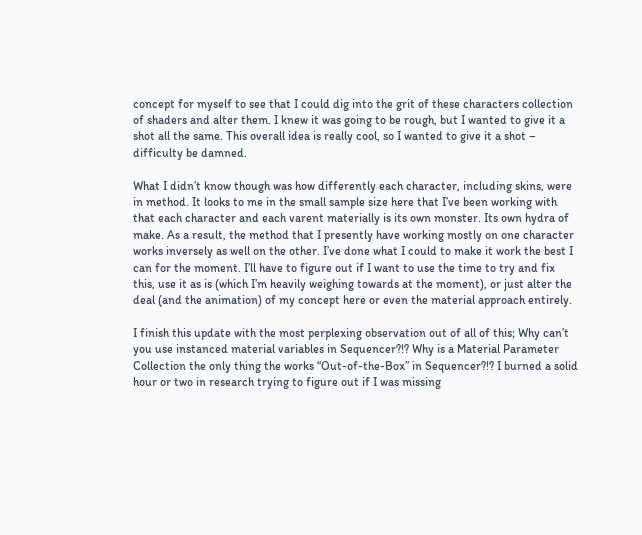concept for myself to see that I could dig into the grit of these characters collection of shaders and alter them. I knew it was going to be rough, but I wanted to give it a shot all the same. This overall idea is really cool, so I wanted to give it a shot – difficulty be damned.

What I didn’t know though was how differently each character, including skins, were in method. It looks to me in the small sample size here that I’ve been working with that each character and each varent materially is its own monster. Its own hydra of make. As a result, the method that I presently have working mostly on one character works inversely as well on the other. I’ve done what I could to make it work the best I can for the moment. I’ll have to figure out if I want to use the time to try and fix this, use it as is (which I’m heavily weighing towards at the moment), or just alter the deal (and the animation) of my concept here or even the material approach entirely.

I finish this update with the most perplexing observation out of all of this; Why can’t you use instanced material variables in Sequencer?!? Why is a Material Parameter Collection the only thing the works “Out-of-the-Box” in Sequencer?!? I burned a solid hour or two in research trying to figure out if I was missing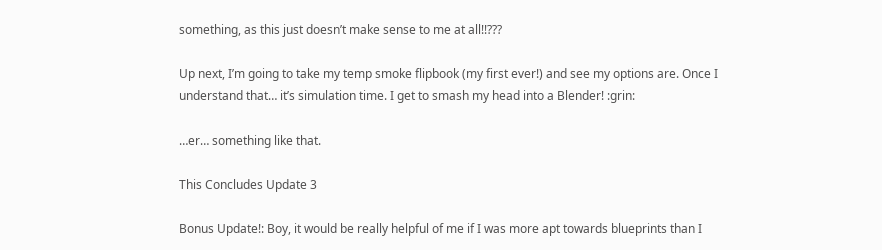something, as this just doesn’t make sense to me at all!!???

Up next, I’m going to take my temp smoke flipbook (my first ever!) and see my options are. Once I understand that… it’s simulation time. I get to smash my head into a Blender! :grin:

…er… something like that.

This Concludes Update 3

Bonus Update!: Boy, it would be really helpful of me if I was more apt towards blueprints than I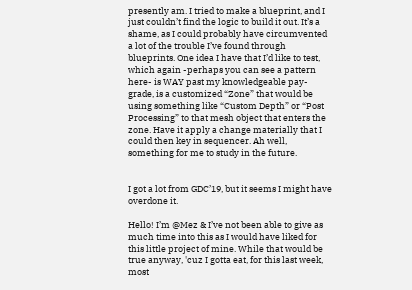presently am. I tried to make a blueprint, and I just couldn’t find the logic to build it out. It’s a shame, as I could probably have circumvented a lot of the trouble I’ve found through blueprints. One idea I have that I’d like to test, which again -perhaps you can see a pattern here- is WAY past my knowledgeable pay-grade, is a customized “Zone” that would be using something like “Custom Depth” or “Post Processing” to that mesh object that enters the zone. Have it apply a change materially that I could then key in sequencer. Ah well, something for me to study in the future.


I got a lot from GDC’19, but it seems I might have overdone it.

Hello! I’m @Mez & I’ve not been able to give as much time into this as I would have liked for this little project of mine. While that would be true anyway, 'cuz I gotta eat, for this last week, most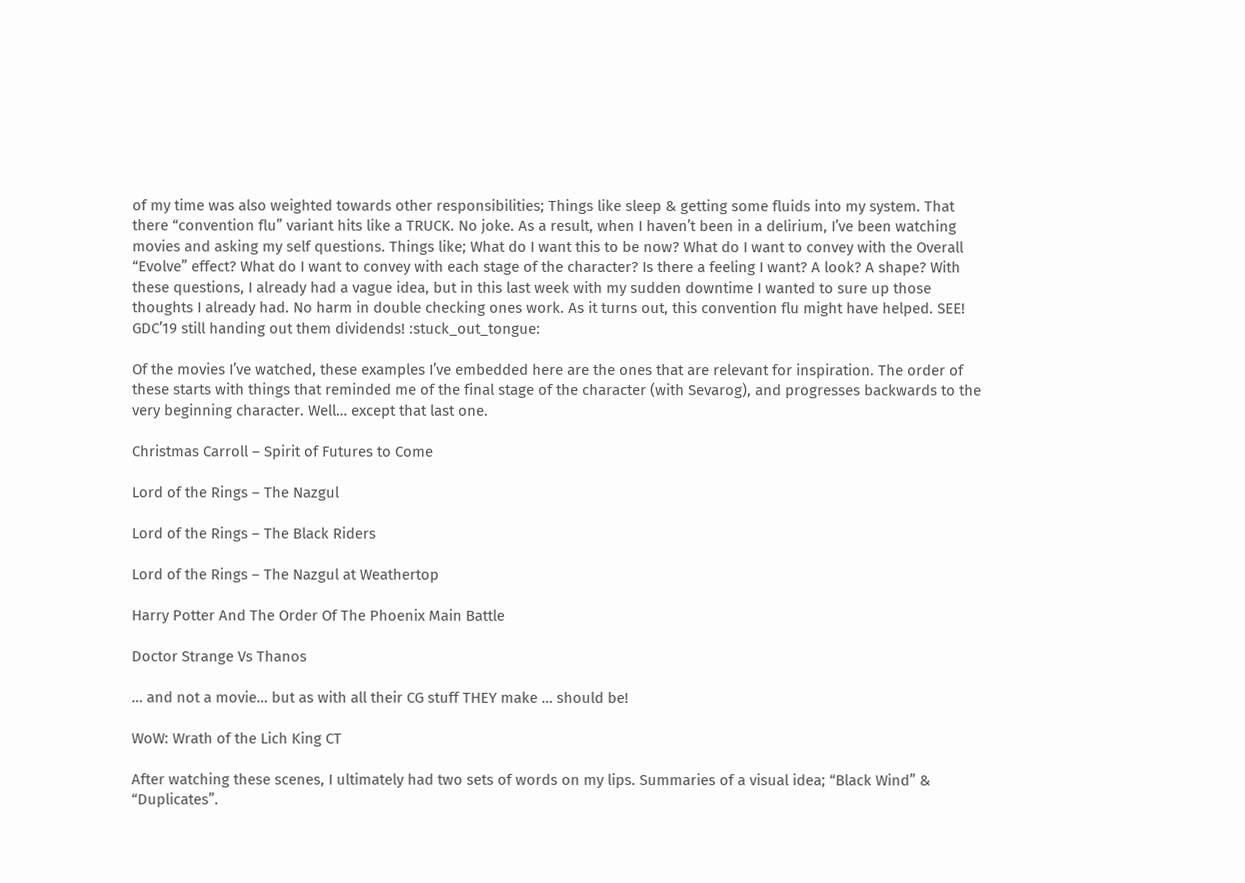of my time was also weighted towards other responsibilities; Things like sleep & getting some fluids into my system. That there “convention flu” variant hits like a TRUCK. No joke. As a result, when I haven’t been in a delirium, I’ve been watching movies and asking my self questions. Things like; What do I want this to be now? What do I want to convey with the Overall “Evolve” effect? What do I want to convey with each stage of the character? Is there a feeling I want? A look? A shape? With these questions, I already had a vague idea, but in this last week with my sudden downtime I wanted to sure up those thoughts I already had. No harm in double checking ones work. As it turns out, this convention flu might have helped. SEE! GDC’19 still handing out them dividends! :stuck_out_tongue:

Of the movies I’ve watched, these examples I’ve embedded here are the ones that are relevant for inspiration. The order of these starts with things that reminded me of the final stage of the character (with Sevarog), and progresses backwards to the very beginning character. Well… except that last one.

Christmas Carroll – Spirit of Futures to Come

Lord of the Rings – The Nazgul

Lord of the Rings – The Black Riders

Lord of the Rings – The Nazgul at Weathertop

Harry Potter And The Order Of The Phoenix Main Battle

Doctor Strange Vs Thanos

… and not a movie… but as with all their CG stuff THEY make … should be!

WoW: Wrath of the Lich King CT

After watching these scenes, I ultimately had two sets of words on my lips. Summaries of a visual idea; “Black Wind” & “Duplicates”.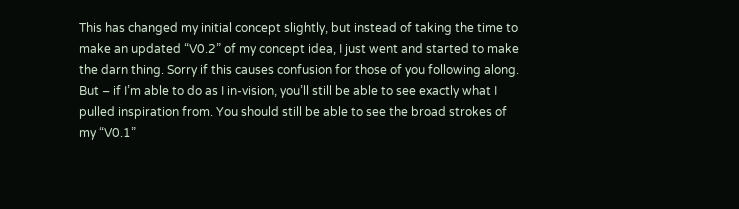This has changed my initial concept slightly, but instead of taking the time to make an updated “V0.2” of my concept idea, I just went and started to make the darn thing. Sorry if this causes confusion for those of you following along. But – if I’m able to do as I in-vision, you’ll still be able to see exactly what I pulled inspiration from. You should still be able to see the broad strokes of my “V0.1”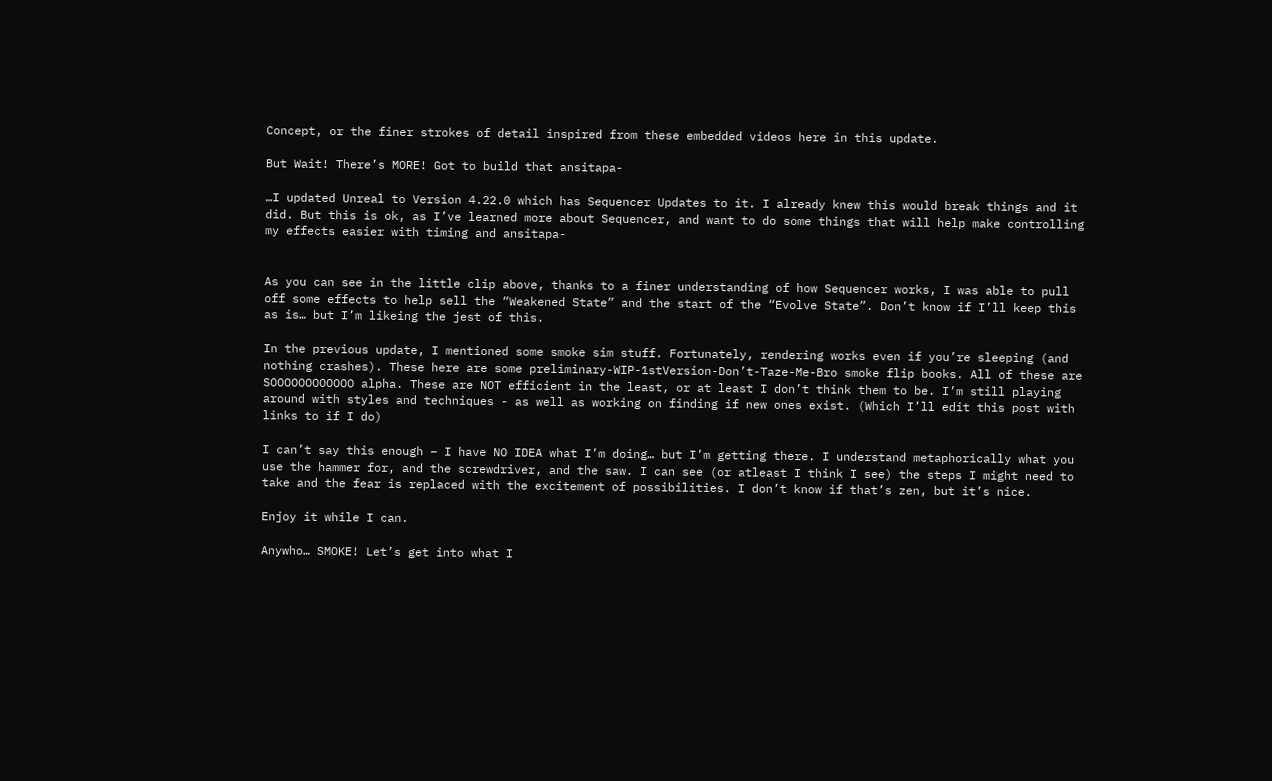Concept, or the finer strokes of detail inspired from these embedded videos here in this update.

But Wait! There’s MORE! Got to build that ansitapa-

…I updated Unreal to Version 4.22.0 which has Sequencer Updates to it. I already knew this would break things and it did. But this is ok, as I’ve learned more about Sequencer, and want to do some things that will help make controlling my effects easier with timing and ansitapa-


As you can see in the little clip above, thanks to a finer understanding of how Sequencer works, I was able to pull off some effects to help sell the “Weakened State” and the start of the “Evolve State”. Don’t know if I’ll keep this as is… but I’m likeing the jest of this.

In the previous update, I mentioned some smoke sim stuff. Fortunately, rendering works even if you’re sleeping (and nothing crashes). These here are some preliminary-WIP-1stVersion-Don’t-Taze-Me-Bro smoke flip books. All of these are SOOOOOOOOOOOO alpha. These are NOT efficient in the least, or at least I don’t think them to be. I’m still playing around with styles and techniques - as well as working on finding if new ones exist. (Which I’ll edit this post with links to if I do)

I can’t say this enough – I have NO IDEA what I’m doing… but I’m getting there. I understand metaphorically what you use the hammer for, and the screwdriver, and the saw. I can see (or atleast I think I see) the steps I might need to take and the fear is replaced with the excitement of possibilities. I don’t know if that’s zen, but it’s nice.

Enjoy it while I can.

Anywho… SMOKE! Let’s get into what I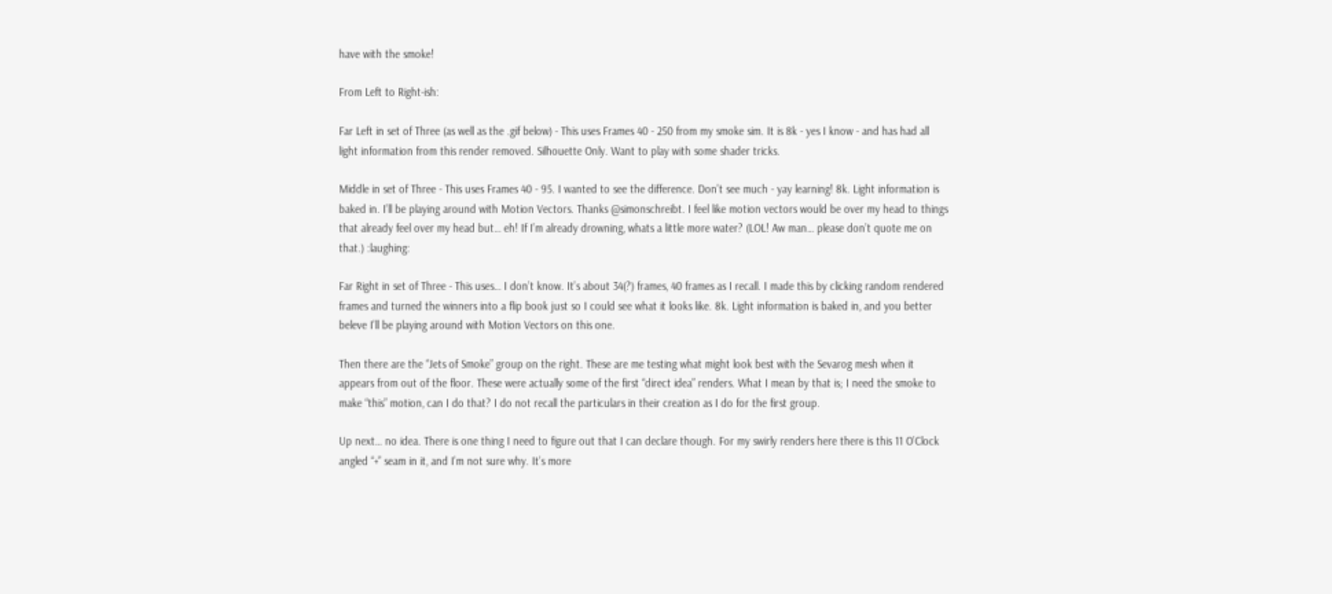have with the smoke!

From Left to Right-ish:

Far Left in set of Three (as well as the .gif below) - This uses Frames 40 - 250 from my smoke sim. It is 8k - yes I know - and has had all light information from this render removed. Silhouette Only. Want to play with some shader tricks.

Middle in set of Three - This uses Frames 40 - 95. I wanted to see the difference. Don’t see much - yay learning! 8k. Light information is baked in. I’ll be playing around with Motion Vectors. Thanks @simonschreibt. I feel like motion vectors would be over my head to things that already feel over my head but… eh! If I’m already drowning, whats a little more water? (LOL! Aw man… please don’t quote me on that.) :laughing:

Far Right in set of Three - This uses… I don’t know. It’s about 34(?) frames, 40 frames as I recall. I made this by clicking random rendered frames and turned the winners into a flip book just so I could see what it looks like. 8k. Light information is baked in, and you better beleve I’ll be playing around with Motion Vectors on this one.

Then there are the “Jets of Smoke” group on the right. These are me testing what might look best with the Sevarog mesh when it appears from out of the floor. These were actually some of the first “direct idea” renders. What I mean by that is; I need the smoke to make “this” motion, can I do that? I do not recall the particulars in their creation as I do for the first group.

Up next… no idea. There is one thing I need to figure out that I can declare though. For my swirly renders here there is this 11 O’Clock angled “+” seam in it, and I’m not sure why. It’s more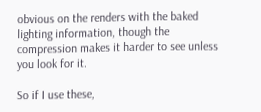obvious on the renders with the baked lighting information, though the compression makes it harder to see unless you look for it.

So if I use these,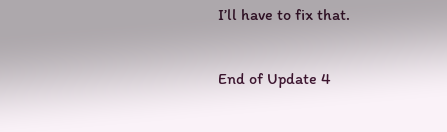I’ll have to fix that.

End of Update 4